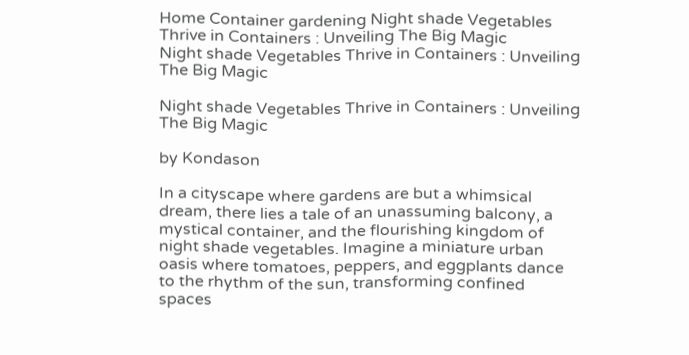Home Container gardening Night shade Vegetables Thrive in Containers : Unveiling The Big Magic
Night shade Vegetables Thrive in Containers : Unveiling The Big Magic

Night shade Vegetables Thrive in Containers : Unveiling The Big Magic

by Kondason

In a cityscape where gardens are but a whimsical dream, there lies a tale of an unassuming balcony, a mystical container, and the flourishing kingdom of night shade vegetables. Imagine a miniature urban oasis where tomatoes, peppers, and eggplants dance to the rhythm of the sun, transforming confined spaces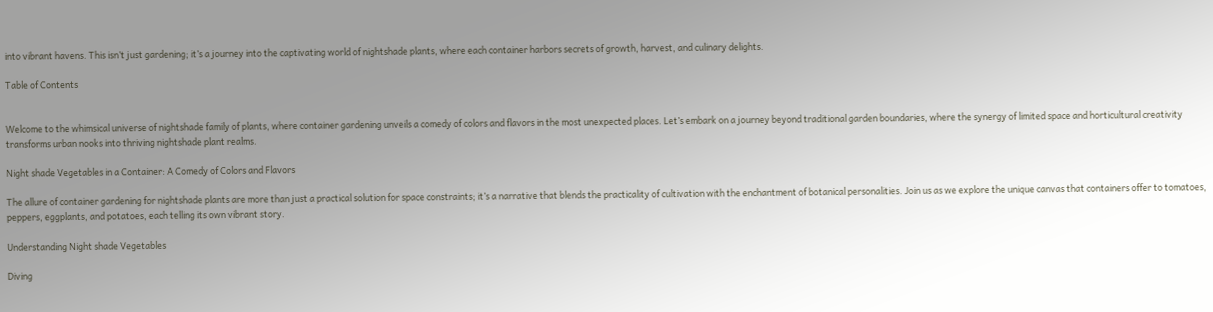into vibrant havens. This isn’t just gardening; it’s a journey into the captivating world of nightshade plants, where each container harbors secrets of growth, harvest, and culinary delights.

Table of Contents


Welcome to the whimsical universe of nightshade family of plants, where container gardening unveils a comedy of colors and flavors in the most unexpected places. Let’s embark on a journey beyond traditional garden boundaries, where the synergy of limited space and horticultural creativity transforms urban nooks into thriving nightshade plant realms.

Night shade Vegetables in a Container: A Comedy of Colors and Flavors

The allure of container gardening for nightshade plants are more than just a practical solution for space constraints; it’s a narrative that blends the practicality of cultivation with the enchantment of botanical personalities. Join us as we explore the unique canvas that containers offer to tomatoes, peppers, eggplants, and potatoes, each telling its own vibrant story.

Understanding Night shade Vegetables

Diving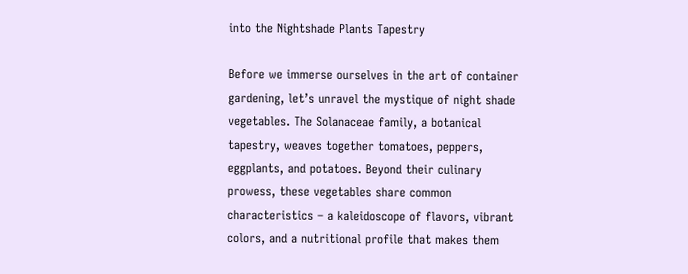into the Nightshade Plants Tapestry

Before we immerse ourselves in the art of container gardening, let’s unravel the mystique of night shade vegetables. The Solanaceae family, a botanical tapestry, weaves together tomatoes, peppers, eggplants, and potatoes. Beyond their culinary prowess, these vegetables share common characteristics – a kaleidoscope of flavors, vibrant colors, and a nutritional profile that makes them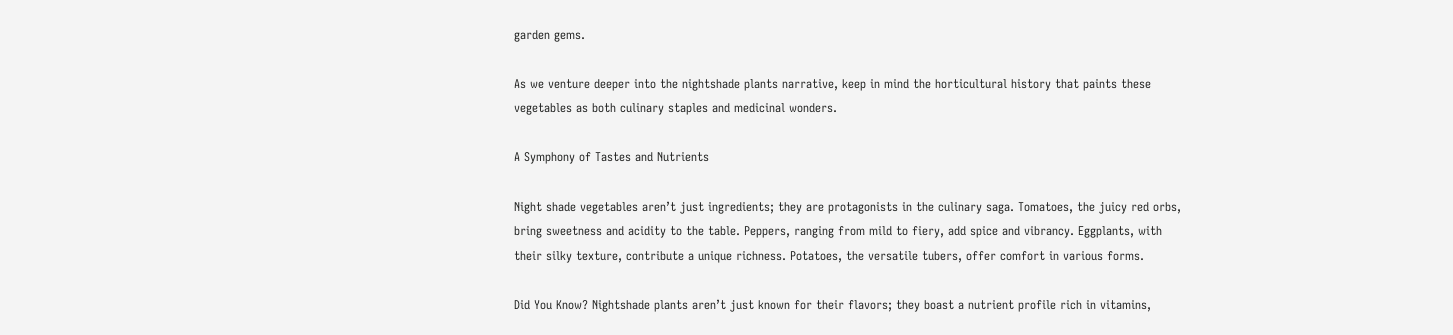garden gems.

As we venture deeper into the nightshade plants narrative, keep in mind the horticultural history that paints these vegetables as both culinary staples and medicinal wonders.

A Symphony of Tastes and Nutrients

Night shade vegetables aren’t just ingredients; they are protagonists in the culinary saga. Tomatoes, the juicy red orbs, bring sweetness and acidity to the table. Peppers, ranging from mild to fiery, add spice and vibrancy. Eggplants, with their silky texture, contribute a unique richness. Potatoes, the versatile tubers, offer comfort in various forms.

Did You Know? Nightshade plants aren’t just known for their flavors; they boast a nutrient profile rich in vitamins,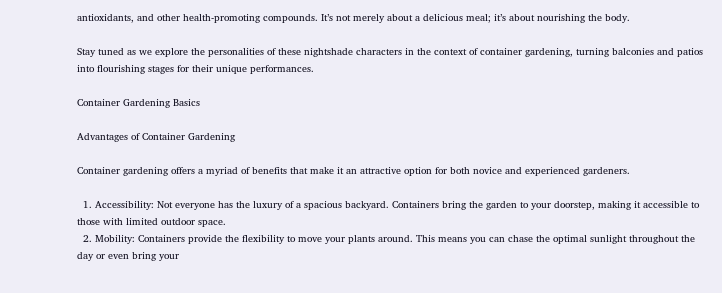antioxidants, and other health-promoting compounds. It’s not merely about a delicious meal; it’s about nourishing the body.

Stay tuned as we explore the personalities of these nightshade characters in the context of container gardening, turning balconies and patios into flourishing stages for their unique performances.

Container Gardening Basics

Advantages of Container Gardening

Container gardening offers a myriad of benefits that make it an attractive option for both novice and experienced gardeners.

  1. Accessibility: Not everyone has the luxury of a spacious backyard. Containers bring the garden to your doorstep, making it accessible to those with limited outdoor space.
  2. Mobility: Containers provide the flexibility to move your plants around. This means you can chase the optimal sunlight throughout the day or even bring your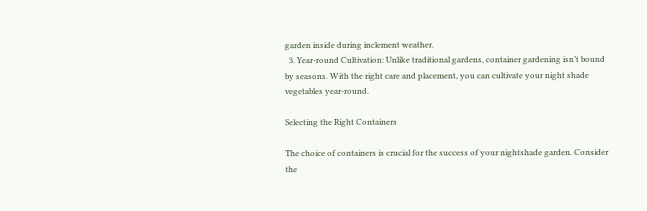garden inside during inclement weather.
  3. Year-round Cultivation: Unlike traditional gardens, container gardening isn’t bound by seasons. With the right care and placement, you can cultivate your night shade vegetables year-round.

Selecting the Right Containers

The choice of containers is crucial for the success of your nightshade garden. Consider the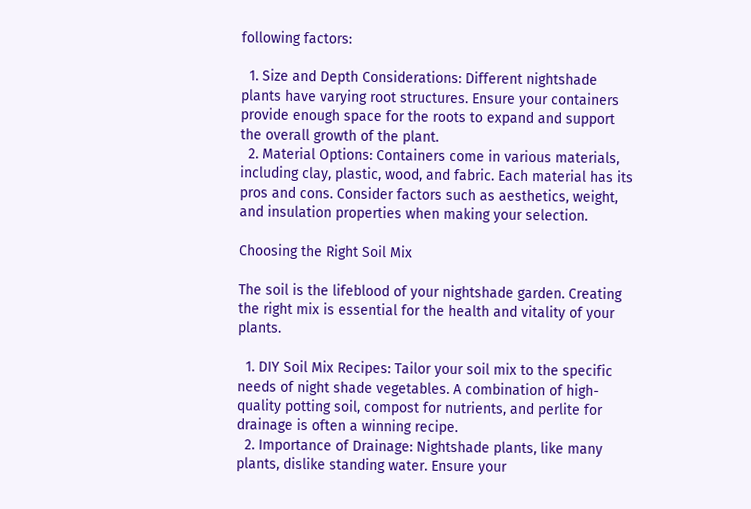following factors:

  1. Size and Depth Considerations: Different nightshade plants have varying root structures. Ensure your containers provide enough space for the roots to expand and support the overall growth of the plant.
  2. Material Options: Containers come in various materials, including clay, plastic, wood, and fabric. Each material has its pros and cons. Consider factors such as aesthetics, weight, and insulation properties when making your selection.

Choosing the Right Soil Mix

The soil is the lifeblood of your nightshade garden. Creating the right mix is essential for the health and vitality of your plants.

  1. DIY Soil Mix Recipes: Tailor your soil mix to the specific needs of night shade vegetables. A combination of high-quality potting soil, compost for nutrients, and perlite for drainage is often a winning recipe.
  2. Importance of Drainage: Nightshade plants, like many plants, dislike standing water. Ensure your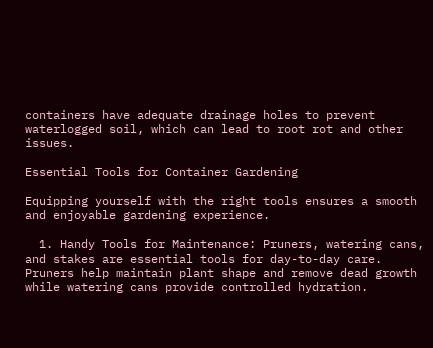containers have adequate drainage holes to prevent waterlogged soil, which can lead to root rot and other issues.

Essential Tools for Container Gardening

Equipping yourself with the right tools ensures a smooth and enjoyable gardening experience.

  1. Handy Tools for Maintenance: Pruners, watering cans, and stakes are essential tools for day-to-day care. Pruners help maintain plant shape and remove dead growth while watering cans provide controlled hydration.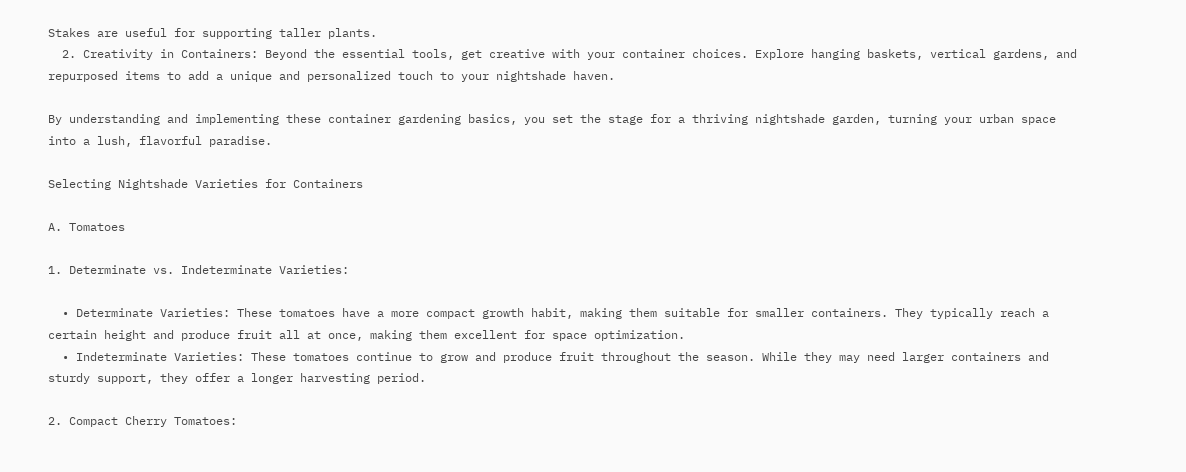Stakes are useful for supporting taller plants.
  2. Creativity in Containers: Beyond the essential tools, get creative with your container choices. Explore hanging baskets, vertical gardens, and repurposed items to add a unique and personalized touch to your nightshade haven.

By understanding and implementing these container gardening basics, you set the stage for a thriving nightshade garden, turning your urban space into a lush, flavorful paradise.

Selecting Nightshade Varieties for Containers

A. Tomatoes

1. Determinate vs. Indeterminate Varieties:

  • Determinate Varieties: These tomatoes have a more compact growth habit, making them suitable for smaller containers. They typically reach a certain height and produce fruit all at once, making them excellent for space optimization.
  • Indeterminate Varieties: These tomatoes continue to grow and produce fruit throughout the season. While they may need larger containers and sturdy support, they offer a longer harvesting period.

2. Compact Cherry Tomatoes: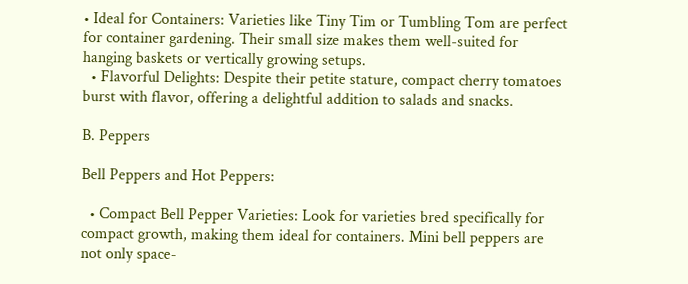• Ideal for Containers: Varieties like Tiny Tim or Tumbling Tom are perfect for container gardening. Their small size makes them well-suited for hanging baskets or vertically growing setups.
  • Flavorful Delights: Despite their petite stature, compact cherry tomatoes burst with flavor, offering a delightful addition to salads and snacks.

B. Peppers

Bell Peppers and Hot Peppers:

  • Compact Bell Pepper Varieties: Look for varieties bred specifically for compact growth, making them ideal for containers. Mini bell peppers are not only space-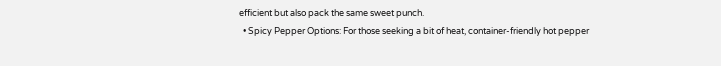efficient but also pack the same sweet punch.
  • Spicy Pepper Options: For those seeking a bit of heat, container-friendly hot pepper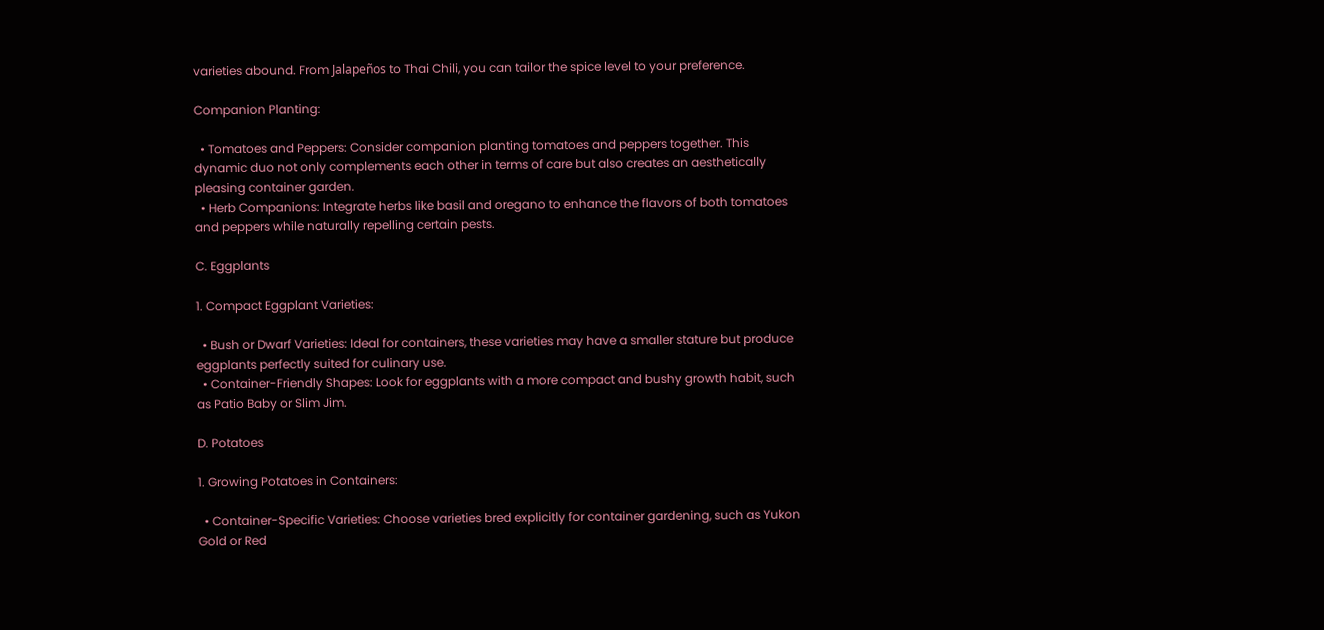varieties abound. From Jalapeños to Thai Chili, you can tailor the spice level to your preference.

Companion Planting:

  • Tomatoes and Peppers: Consider companion planting tomatoes and peppers together. This dynamic duo not only complements each other in terms of care but also creates an aesthetically pleasing container garden.
  • Herb Companions: Integrate herbs like basil and oregano to enhance the flavors of both tomatoes and peppers while naturally repelling certain pests.

C. Eggplants

1. Compact Eggplant Varieties:

  • Bush or Dwarf Varieties: Ideal for containers, these varieties may have a smaller stature but produce eggplants perfectly suited for culinary use.
  • Container-Friendly Shapes: Look for eggplants with a more compact and bushy growth habit, such as Patio Baby or Slim Jim.

D. Potatoes

1. Growing Potatoes in Containers:

  • Container-Specific Varieties: Choose varieties bred explicitly for container gardening, such as Yukon Gold or Red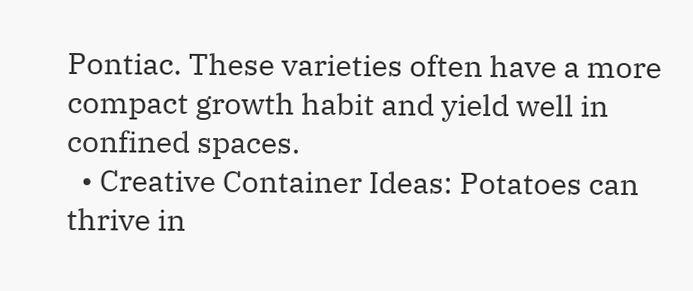Pontiac. These varieties often have a more compact growth habit and yield well in confined spaces.
  • Creative Container Ideas: Potatoes can thrive in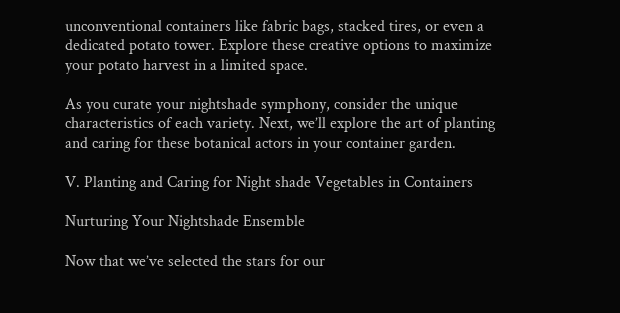unconventional containers like fabric bags, stacked tires, or even a dedicated potato tower. Explore these creative options to maximize your potato harvest in a limited space.

As you curate your nightshade symphony, consider the unique characteristics of each variety. Next, we’ll explore the art of planting and caring for these botanical actors in your container garden.

V. Planting and Caring for Night shade Vegetables in Containers

Nurturing Your Nightshade Ensemble

Now that we’ve selected the stars for our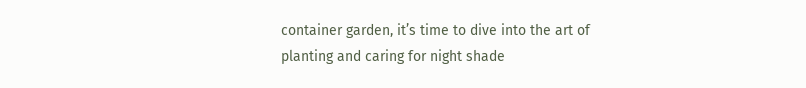container garden, it’s time to dive into the art of planting and caring for night shade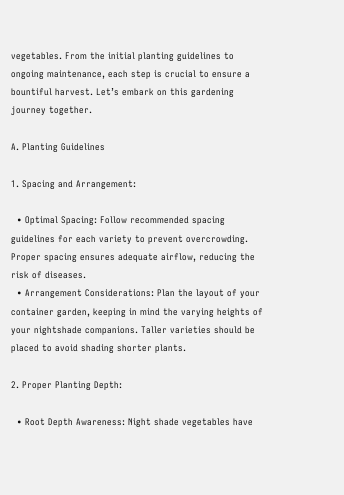vegetables. From the initial planting guidelines to ongoing maintenance, each step is crucial to ensure a bountiful harvest. Let’s embark on this gardening journey together.

A. Planting Guidelines

1. Spacing and Arrangement:

  • Optimal Spacing: Follow recommended spacing guidelines for each variety to prevent overcrowding. Proper spacing ensures adequate airflow, reducing the risk of diseases.
  • Arrangement Considerations: Plan the layout of your container garden, keeping in mind the varying heights of your nightshade companions. Taller varieties should be placed to avoid shading shorter plants.

2. Proper Planting Depth:

  • Root Depth Awareness: Night shade vegetables have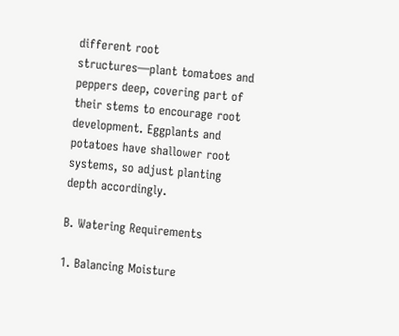different root structures—plant tomatoes and peppers deep, covering part of their stems to encourage root development. Eggplants and potatoes have shallower root systems, so adjust planting depth accordingly.

B. Watering Requirements

1. Balancing Moisture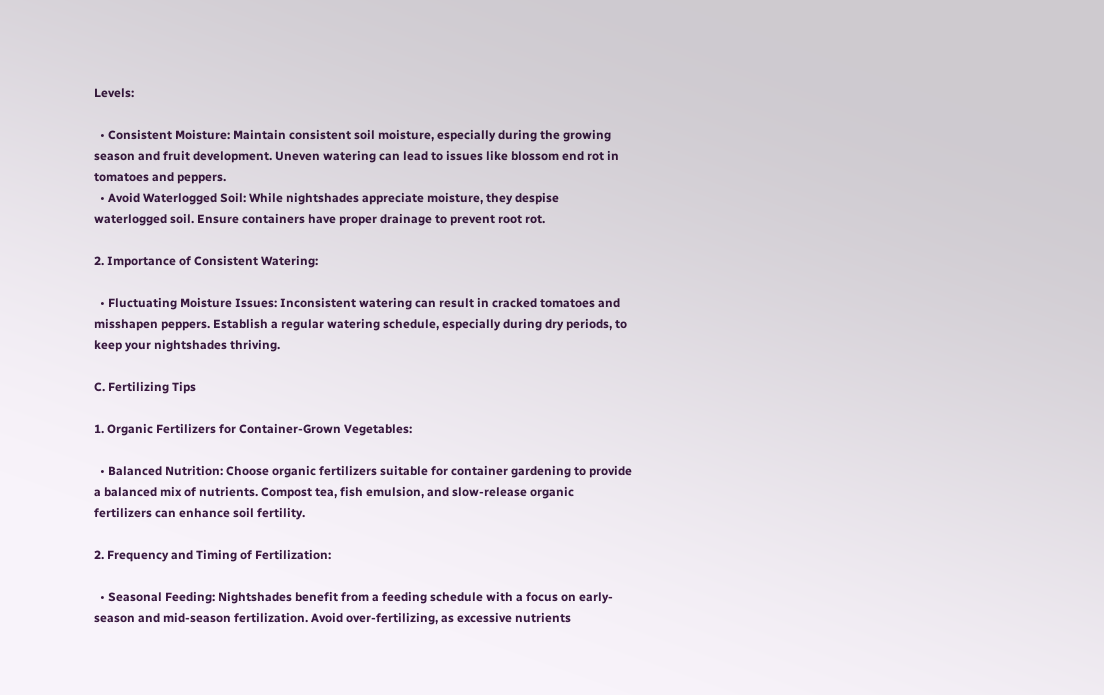Levels:

  • Consistent Moisture: Maintain consistent soil moisture, especially during the growing season and fruit development. Uneven watering can lead to issues like blossom end rot in tomatoes and peppers.
  • Avoid Waterlogged Soil: While nightshades appreciate moisture, they despise waterlogged soil. Ensure containers have proper drainage to prevent root rot.

2. Importance of Consistent Watering:

  • Fluctuating Moisture Issues: Inconsistent watering can result in cracked tomatoes and misshapen peppers. Establish a regular watering schedule, especially during dry periods, to keep your nightshades thriving.

C. Fertilizing Tips

1. Organic Fertilizers for Container-Grown Vegetables:

  • Balanced Nutrition: Choose organic fertilizers suitable for container gardening to provide a balanced mix of nutrients. Compost tea, fish emulsion, and slow-release organic fertilizers can enhance soil fertility.

2. Frequency and Timing of Fertilization:

  • Seasonal Feeding: Nightshades benefit from a feeding schedule with a focus on early-season and mid-season fertilization. Avoid over-fertilizing, as excessive nutrients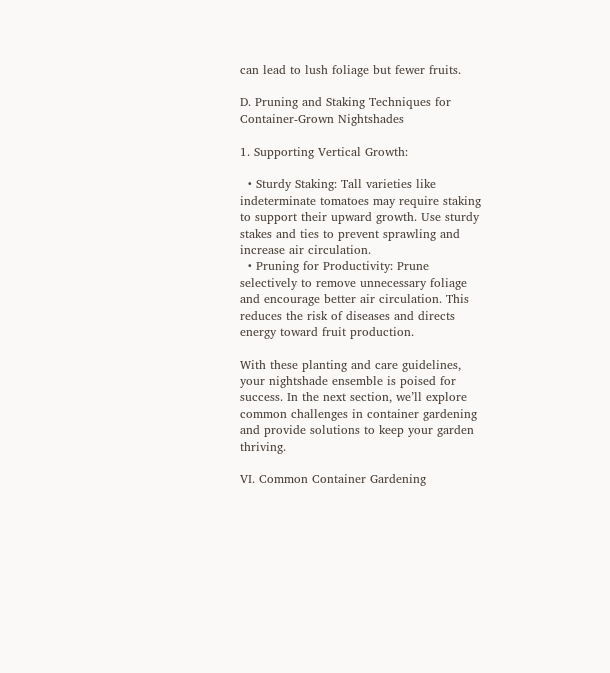can lead to lush foliage but fewer fruits.

D. Pruning and Staking Techniques for Container-Grown Nightshades

1. Supporting Vertical Growth:

  • Sturdy Staking: Tall varieties like indeterminate tomatoes may require staking to support their upward growth. Use sturdy stakes and ties to prevent sprawling and increase air circulation.
  • Pruning for Productivity: Prune selectively to remove unnecessary foliage and encourage better air circulation. This reduces the risk of diseases and directs energy toward fruit production.

With these planting and care guidelines, your nightshade ensemble is poised for success. In the next section, we’ll explore common challenges in container gardening and provide solutions to keep your garden thriving.

VI. Common Container Gardening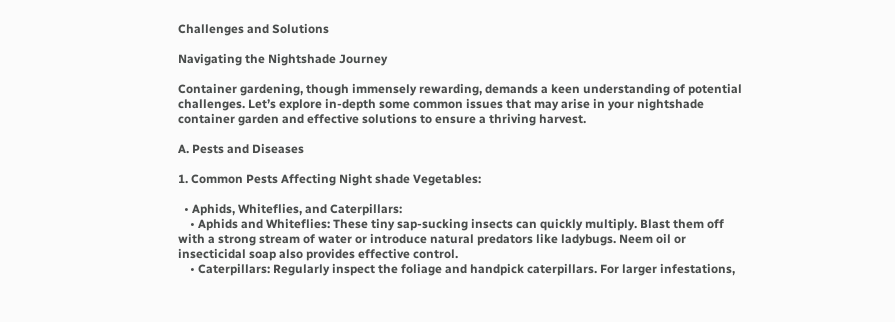Challenges and Solutions

Navigating the Nightshade Journey

Container gardening, though immensely rewarding, demands a keen understanding of potential challenges. Let’s explore in-depth some common issues that may arise in your nightshade container garden and effective solutions to ensure a thriving harvest.

A. Pests and Diseases

1. Common Pests Affecting Night shade Vegetables:

  • Aphids, Whiteflies, and Caterpillars:
    • Aphids and Whiteflies: These tiny sap-sucking insects can quickly multiply. Blast them off with a strong stream of water or introduce natural predators like ladybugs. Neem oil or insecticidal soap also provides effective control.
    • Caterpillars: Regularly inspect the foliage and handpick caterpillars. For larger infestations,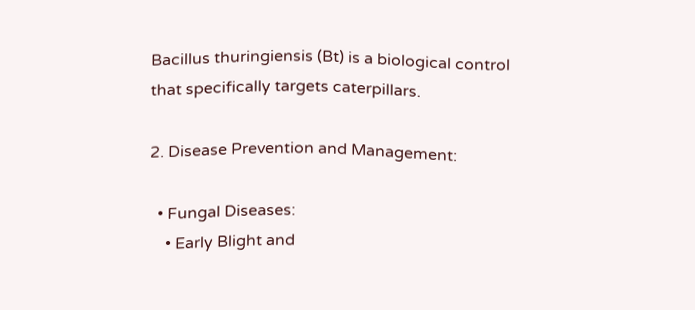Bacillus thuringiensis (Bt) is a biological control that specifically targets caterpillars.

2. Disease Prevention and Management:

  • Fungal Diseases:
    • Early Blight and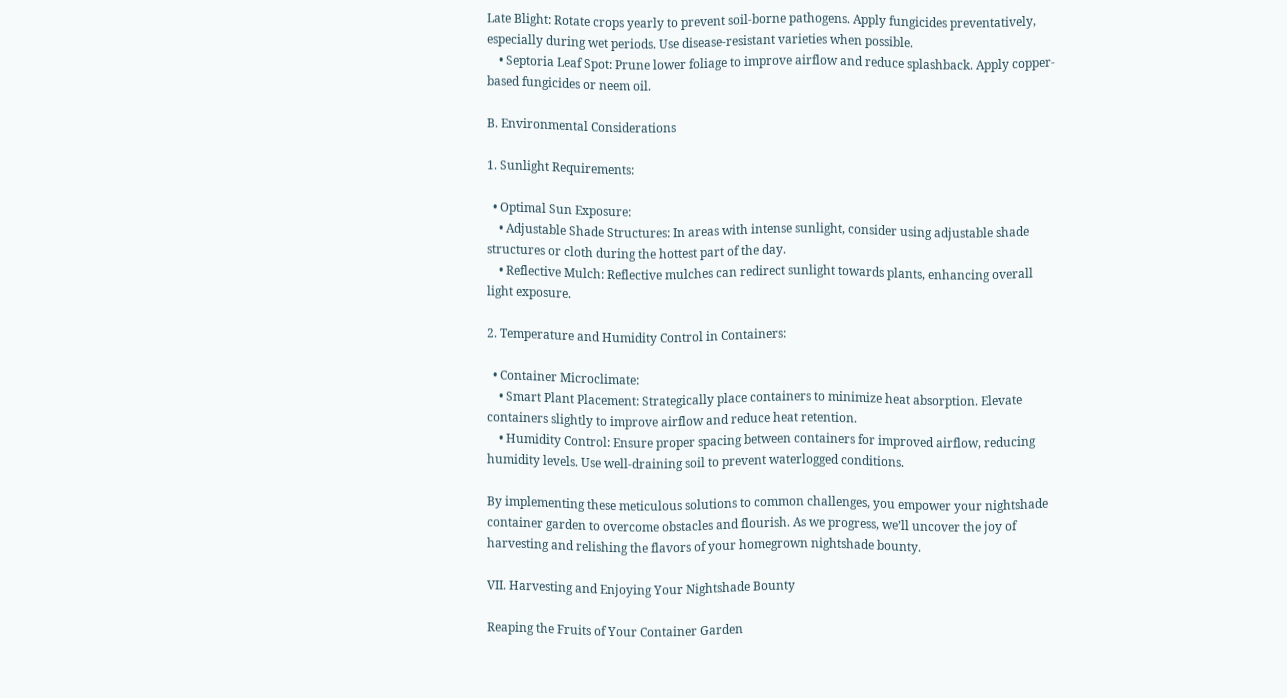Late Blight: Rotate crops yearly to prevent soil-borne pathogens. Apply fungicides preventatively, especially during wet periods. Use disease-resistant varieties when possible.
    • Septoria Leaf Spot: Prune lower foliage to improve airflow and reduce splashback. Apply copper-based fungicides or neem oil.

B. Environmental Considerations

1. Sunlight Requirements:

  • Optimal Sun Exposure:
    • Adjustable Shade Structures: In areas with intense sunlight, consider using adjustable shade structures or cloth during the hottest part of the day.
    • Reflective Mulch: Reflective mulches can redirect sunlight towards plants, enhancing overall light exposure.

2. Temperature and Humidity Control in Containers:

  • Container Microclimate:
    • Smart Plant Placement: Strategically place containers to minimize heat absorption. Elevate containers slightly to improve airflow and reduce heat retention.
    • Humidity Control: Ensure proper spacing between containers for improved airflow, reducing humidity levels. Use well-draining soil to prevent waterlogged conditions.

By implementing these meticulous solutions to common challenges, you empower your nightshade container garden to overcome obstacles and flourish. As we progress, we’ll uncover the joy of harvesting and relishing the flavors of your homegrown nightshade bounty.

VII. Harvesting and Enjoying Your Nightshade Bounty

Reaping the Fruits of Your Container Garden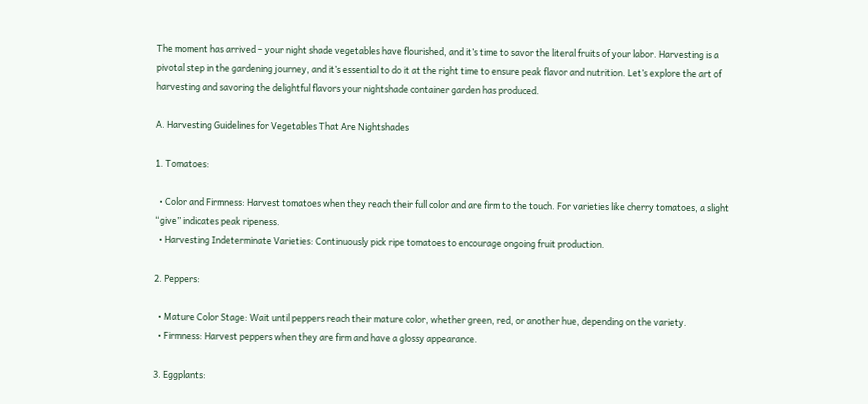The moment has arrived – your night shade vegetables have flourished, and it’s time to savor the literal fruits of your labor. Harvesting is a pivotal step in the gardening journey, and it’s essential to do it at the right time to ensure peak flavor and nutrition. Let’s explore the art of harvesting and savoring the delightful flavors your nightshade container garden has produced.

A. Harvesting Guidelines for Vegetables That Are Nightshades

1. Tomatoes:

  • Color and Firmness: Harvest tomatoes when they reach their full color and are firm to the touch. For varieties like cherry tomatoes, a slight “give” indicates peak ripeness.
  • Harvesting Indeterminate Varieties: Continuously pick ripe tomatoes to encourage ongoing fruit production.

2. Peppers:

  • Mature Color Stage: Wait until peppers reach their mature color, whether green, red, or another hue, depending on the variety.
  • Firmness: Harvest peppers when they are firm and have a glossy appearance.

3. Eggplants: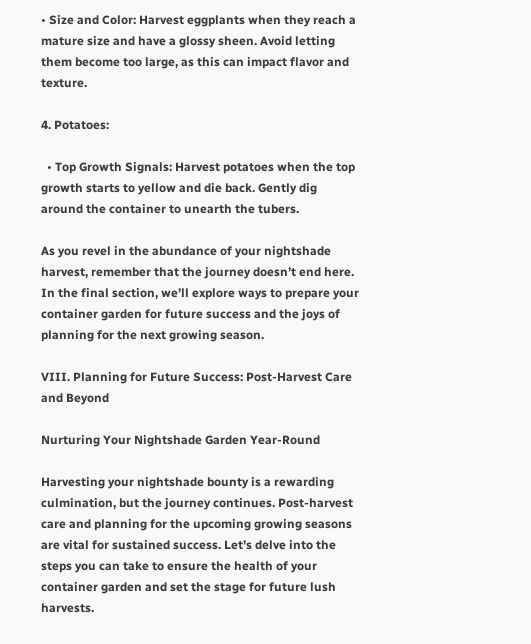• Size and Color: Harvest eggplants when they reach a mature size and have a glossy sheen. Avoid letting them become too large, as this can impact flavor and texture.

4. Potatoes:

  • Top Growth Signals: Harvest potatoes when the top growth starts to yellow and die back. Gently dig around the container to unearth the tubers.

As you revel in the abundance of your nightshade harvest, remember that the journey doesn’t end here. In the final section, we’ll explore ways to prepare your container garden for future success and the joys of planning for the next growing season.

VIII. Planning for Future Success: Post-Harvest Care and Beyond

Nurturing Your Nightshade Garden Year-Round

Harvesting your nightshade bounty is a rewarding culmination, but the journey continues. Post-harvest care and planning for the upcoming growing seasons are vital for sustained success. Let’s delve into the steps you can take to ensure the health of your container garden and set the stage for future lush harvests.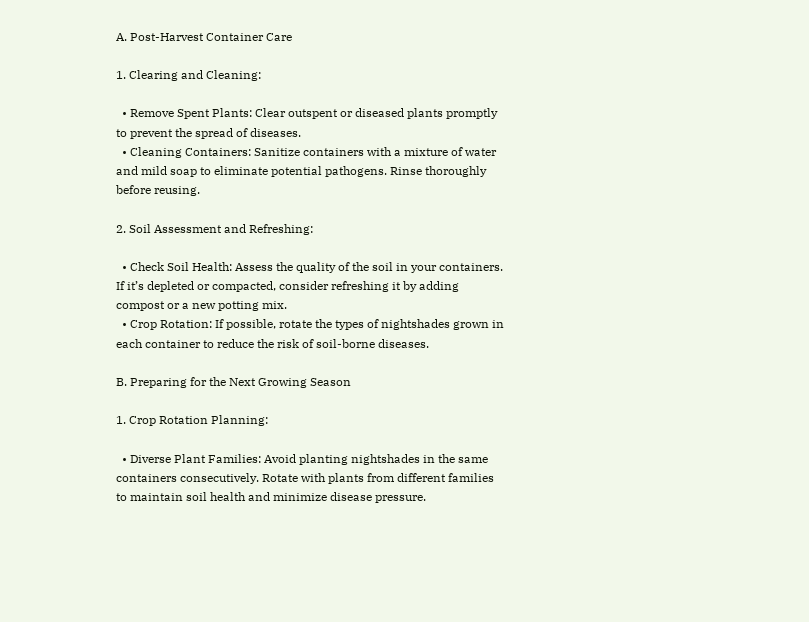A. Post-Harvest Container Care

1. Clearing and Cleaning:

  • Remove Spent Plants: Clear outspent or diseased plants promptly to prevent the spread of diseases.
  • Cleaning Containers: Sanitize containers with a mixture of water and mild soap to eliminate potential pathogens. Rinse thoroughly before reusing.

2. Soil Assessment and Refreshing:

  • Check Soil Health: Assess the quality of the soil in your containers. If it’s depleted or compacted, consider refreshing it by adding compost or a new potting mix.
  • Crop Rotation: If possible, rotate the types of nightshades grown in each container to reduce the risk of soil-borne diseases.

B. Preparing for the Next Growing Season

1. Crop Rotation Planning:

  • Diverse Plant Families: Avoid planting nightshades in the same containers consecutively. Rotate with plants from different families to maintain soil health and minimize disease pressure.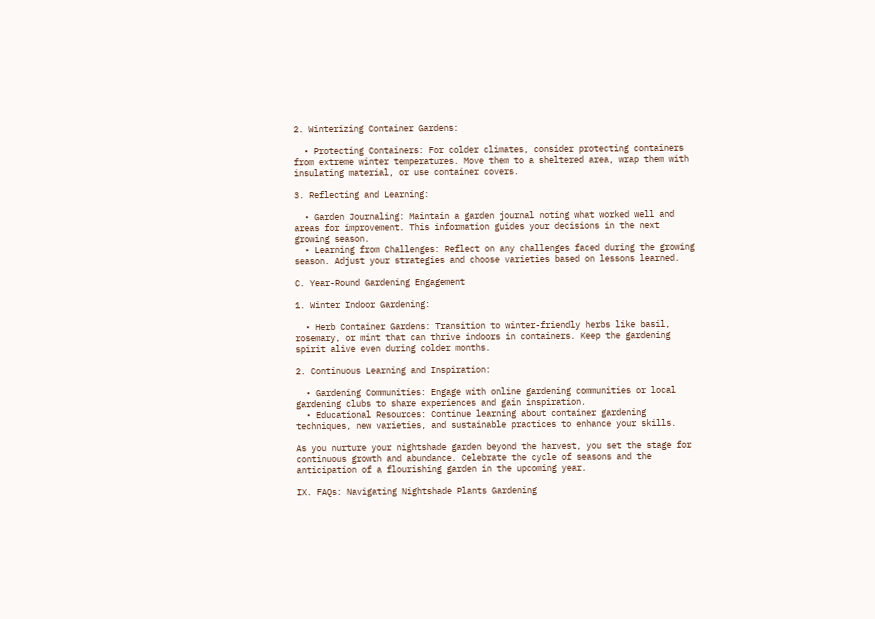2. Winterizing Container Gardens:

  • Protecting Containers: For colder climates, consider protecting containers from extreme winter temperatures. Move them to a sheltered area, wrap them with insulating material, or use container covers.

3. Reflecting and Learning:

  • Garden Journaling: Maintain a garden journal noting what worked well and areas for improvement. This information guides your decisions in the next growing season.
  • Learning from Challenges: Reflect on any challenges faced during the growing season. Adjust your strategies and choose varieties based on lessons learned.

C. Year-Round Gardening Engagement

1. Winter Indoor Gardening:

  • Herb Container Gardens: Transition to winter-friendly herbs like basil, rosemary, or mint that can thrive indoors in containers. Keep the gardening spirit alive even during colder months.

2. Continuous Learning and Inspiration:

  • Gardening Communities: Engage with online gardening communities or local gardening clubs to share experiences and gain inspiration.
  • Educational Resources: Continue learning about container gardening techniques, new varieties, and sustainable practices to enhance your skills.

As you nurture your nightshade garden beyond the harvest, you set the stage for continuous growth and abundance. Celebrate the cycle of seasons and the anticipation of a flourishing garden in the upcoming year.

IX. FAQs: Navigating Nightshade Plants Gardening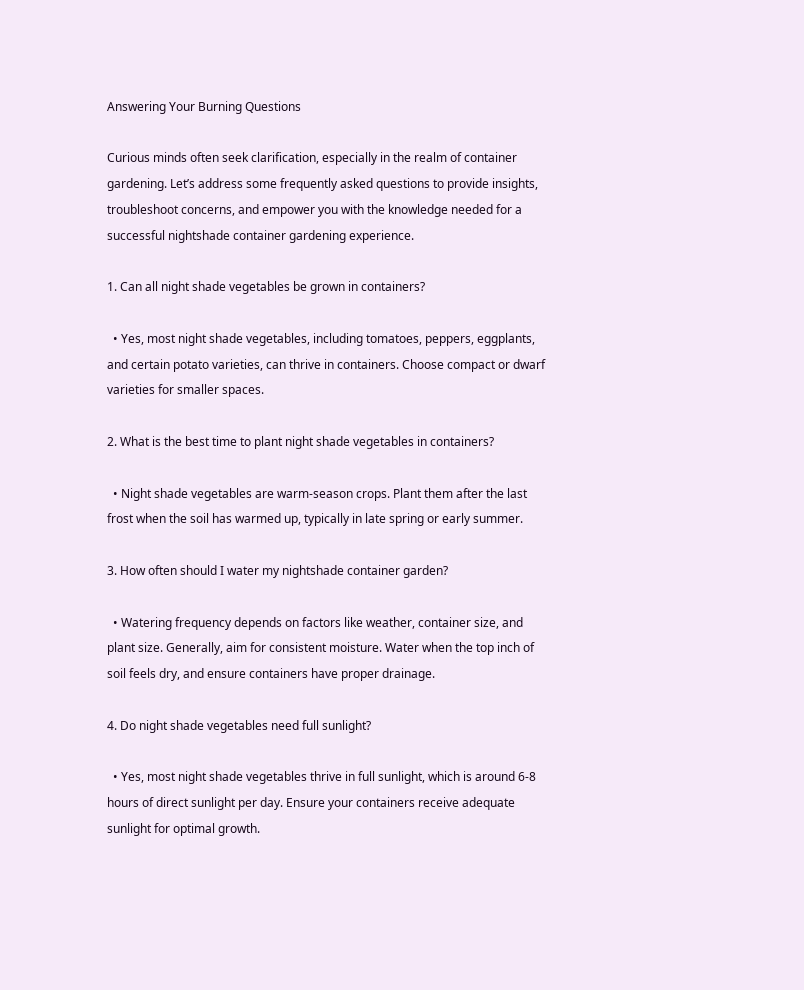Answering Your Burning Questions

Curious minds often seek clarification, especially in the realm of container gardening. Let’s address some frequently asked questions to provide insights, troubleshoot concerns, and empower you with the knowledge needed for a successful nightshade container gardening experience.

1. Can all night shade vegetables be grown in containers?

  • Yes, most night shade vegetables, including tomatoes, peppers, eggplants, and certain potato varieties, can thrive in containers. Choose compact or dwarf varieties for smaller spaces.

2. What is the best time to plant night shade vegetables in containers?

  • Night shade vegetables are warm-season crops. Plant them after the last frost when the soil has warmed up, typically in late spring or early summer.

3. How often should I water my nightshade container garden?

  • Watering frequency depends on factors like weather, container size, and plant size. Generally, aim for consistent moisture. Water when the top inch of soil feels dry, and ensure containers have proper drainage.

4. Do night shade vegetables need full sunlight?

  • Yes, most night shade vegetables thrive in full sunlight, which is around 6-8 hours of direct sunlight per day. Ensure your containers receive adequate sunlight for optimal growth.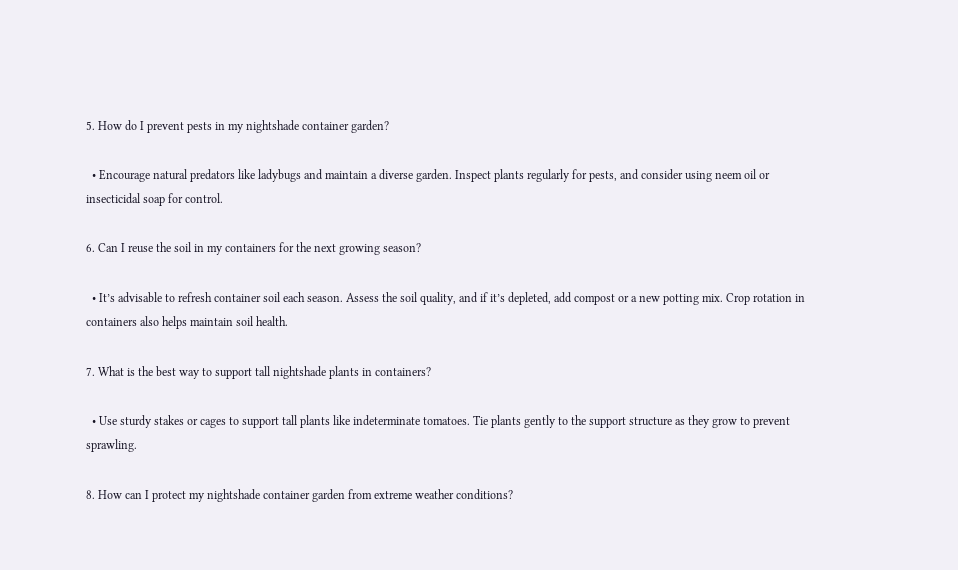5. How do I prevent pests in my nightshade container garden?

  • Encourage natural predators like ladybugs and maintain a diverse garden. Inspect plants regularly for pests, and consider using neem oil or insecticidal soap for control.

6. Can I reuse the soil in my containers for the next growing season?

  • It’s advisable to refresh container soil each season. Assess the soil quality, and if it’s depleted, add compost or a new potting mix. Crop rotation in containers also helps maintain soil health.

7. What is the best way to support tall nightshade plants in containers?

  • Use sturdy stakes or cages to support tall plants like indeterminate tomatoes. Tie plants gently to the support structure as they grow to prevent sprawling.

8. How can I protect my nightshade container garden from extreme weather conditions?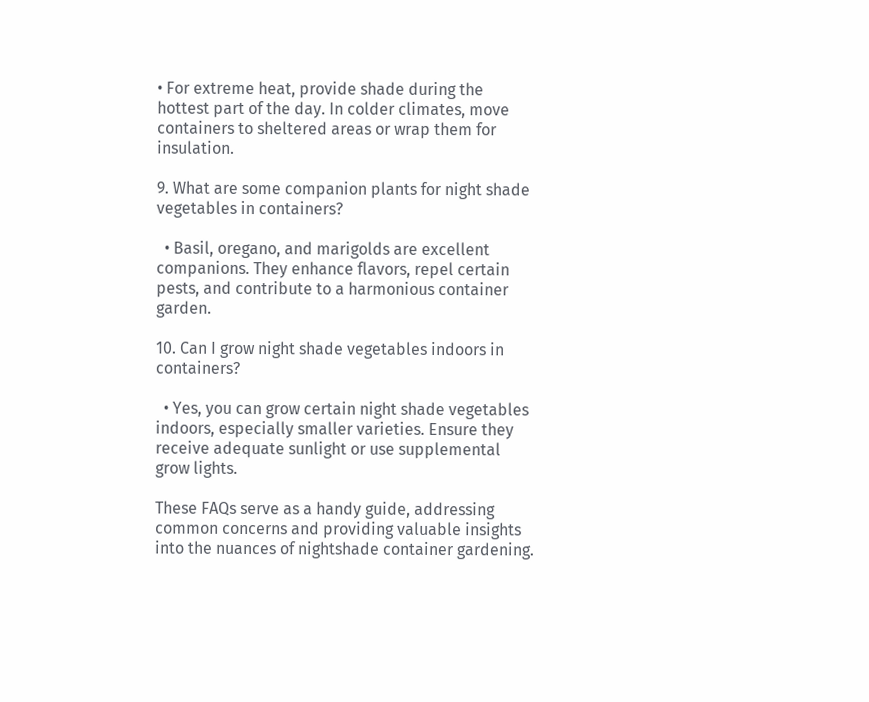• For extreme heat, provide shade during the hottest part of the day. In colder climates, move containers to sheltered areas or wrap them for insulation.

9. What are some companion plants for night shade vegetables in containers?

  • Basil, oregano, and marigolds are excellent companions. They enhance flavors, repel certain pests, and contribute to a harmonious container garden.

10. Can I grow night shade vegetables indoors in containers?

  • Yes, you can grow certain night shade vegetables indoors, especially smaller varieties. Ensure they receive adequate sunlight or use supplemental grow lights.

These FAQs serve as a handy guide, addressing common concerns and providing valuable insights into the nuances of nightshade container gardening.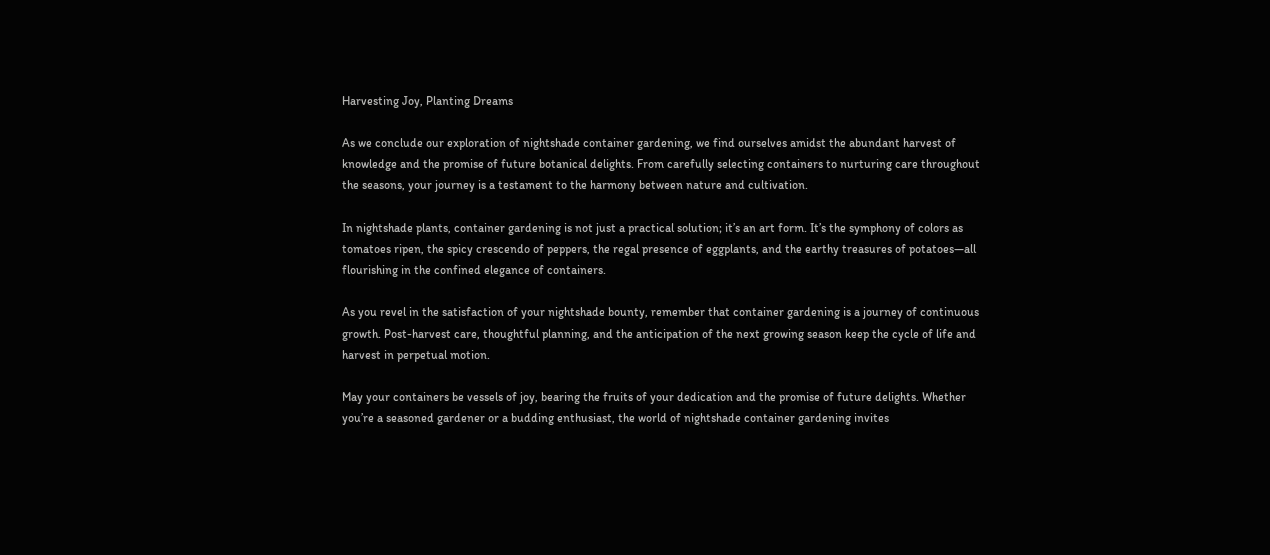Harvesting Joy, Planting Dreams

As we conclude our exploration of nightshade container gardening, we find ourselves amidst the abundant harvest of knowledge and the promise of future botanical delights. From carefully selecting containers to nurturing care throughout the seasons, your journey is a testament to the harmony between nature and cultivation.

In nightshade plants, container gardening is not just a practical solution; it’s an art form. It’s the symphony of colors as tomatoes ripen, the spicy crescendo of peppers, the regal presence of eggplants, and the earthy treasures of potatoes—all flourishing in the confined elegance of containers.

As you revel in the satisfaction of your nightshade bounty, remember that container gardening is a journey of continuous growth. Post-harvest care, thoughtful planning, and the anticipation of the next growing season keep the cycle of life and harvest in perpetual motion.

May your containers be vessels of joy, bearing the fruits of your dedication and the promise of future delights. Whether you’re a seasoned gardener or a budding enthusiast, the world of nightshade container gardening invites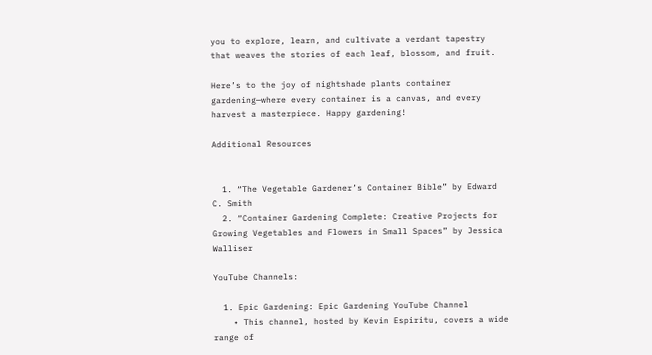you to explore, learn, and cultivate a verdant tapestry that weaves the stories of each leaf, blossom, and fruit.

Here’s to the joy of nightshade plants container gardening—where every container is a canvas, and every harvest a masterpiece. Happy gardening!

Additional Resources


  1. “The Vegetable Gardener’s Container Bible” by Edward C. Smith
  2. “Container Gardening Complete: Creative Projects for Growing Vegetables and Flowers in Small Spaces” by Jessica Walliser

YouTube Channels:

  1. Epic Gardening: Epic Gardening YouTube Channel
    • This channel, hosted by Kevin Espiritu, covers a wide range of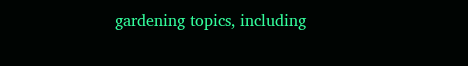gardening topics, including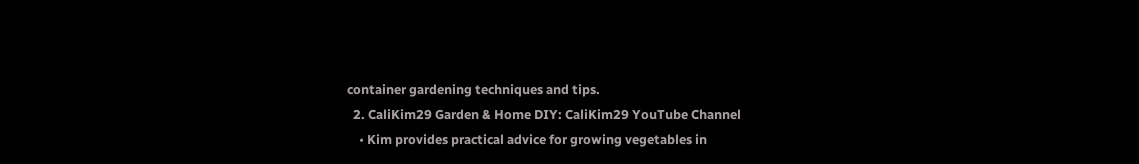container gardening techniques and tips.
  2. CaliKim29 Garden & Home DIY: CaliKim29 YouTube Channel
    • Kim provides practical advice for growing vegetables in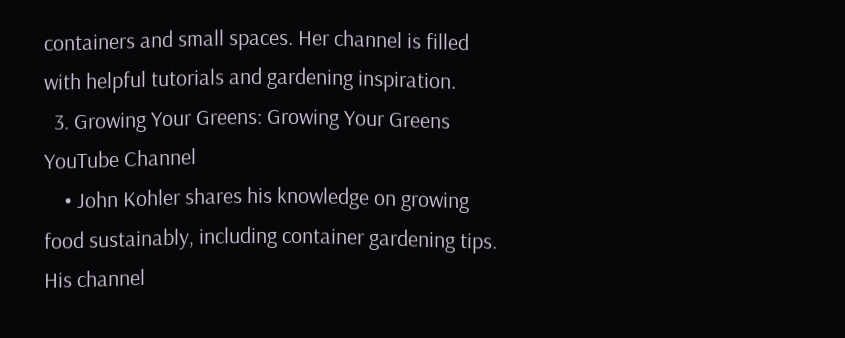containers and small spaces. Her channel is filled with helpful tutorials and gardening inspiration.
  3. Growing Your Greens: Growing Your Greens YouTube Channel
    • John Kohler shares his knowledge on growing food sustainably, including container gardening tips. His channel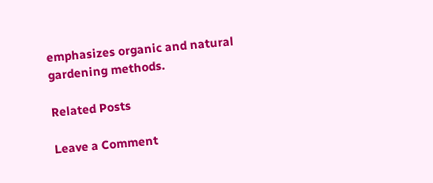emphasizes organic and natural gardening methods.

Related Posts

Leave a Comment